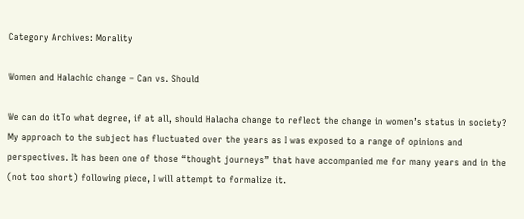Category Archives: Morality

Women and Halachic change – Can vs. Should

We can do itTo what degree, if at all, should Halacha change to reflect the change in women’s status in society? My approach to the subject has fluctuated over the years as I was exposed to a range of opinions and perspectives. It has been one of those “thought journeys” that have accompanied me for many years and in the (not too short) following piece, I will attempt to formalize it.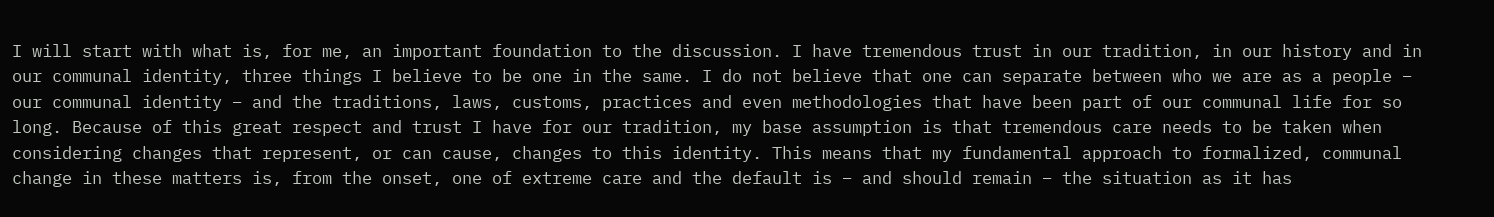I will start with what is, for me, an important foundation to the discussion. I have tremendous trust in our tradition, in our history and in our communal identity, three things I believe to be one in the same. I do not believe that one can separate between who we are as a people – our communal identity – and the traditions, laws, customs, practices and even methodologies that have been part of our communal life for so long. Because of this great respect and trust I have for our tradition, my base assumption is that tremendous care needs to be taken when considering changes that represent, or can cause, changes to this identity. This means that my fundamental approach to formalized, communal change in these matters is, from the onset, one of extreme care and the default is – and should remain – the situation as it has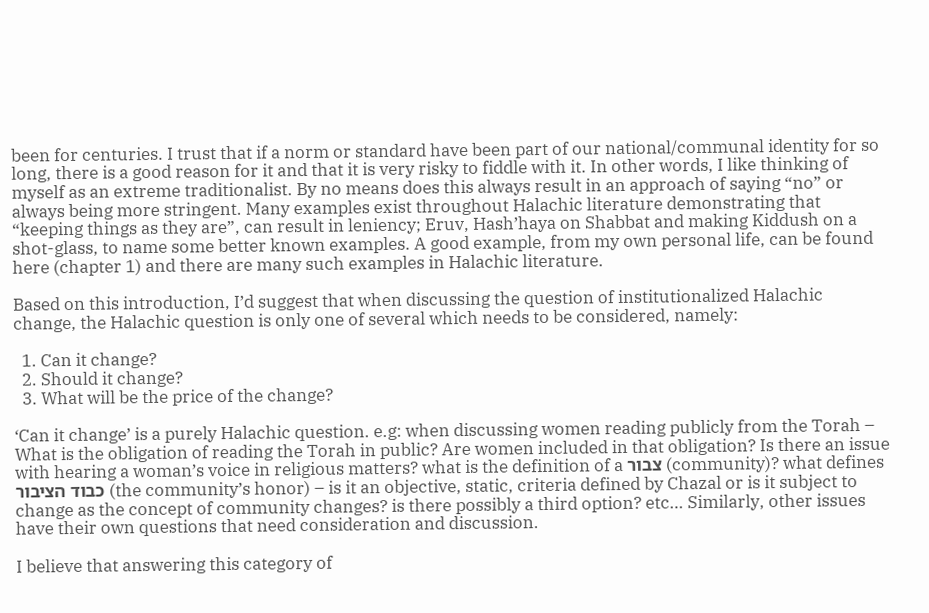been for centuries. I trust that if a norm or standard have been part of our national/communal identity for so long, there is a good reason for it and that it is very risky to fiddle with it. In other words, I like thinking of myself as an extreme traditionalist. By no means does this always result in an approach of saying “no” or always being more stringent. Many examples exist throughout Halachic literature demonstrating that “keeping things as they are”, can result in leniency; Eruv, Hash’haya on Shabbat and making Kiddush on a shot-glass, to name some better known examples. A good example, from my own personal life, can be found here (chapter 1) and there are many such examples in Halachic literature.

Based on this introduction, I’d suggest that when discussing the question of institutionalized Halachic change, the Halachic question is only one of several which needs to be considered, namely:

  1. Can it change?
  2. Should it change?
  3. What will be the price of the change?

‘Can it change’ is a purely Halachic question. e.g: when discussing women reading publicly from the Torah – What is the obligation of reading the Torah in public? Are women included in that obligation? Is there an issue with hearing a woman’s voice in religious matters? what is the definition of a צבור (community)? what defines כבוד הציבור (the community’s honor) – is it an objective, static, criteria defined by Chazal or is it subject to change as the concept of community changes? is there possibly a third option? etc… Similarly, other issues have their own questions that need consideration and discussion.

I believe that answering this category of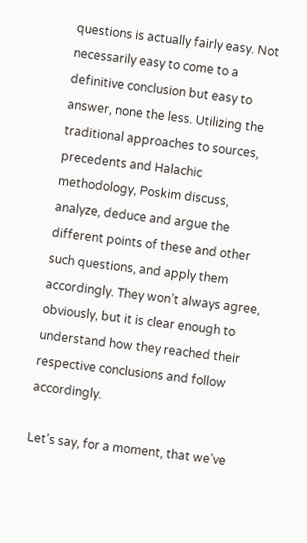questions is actually fairly easy. Not necessarily easy to come to a definitive conclusion but easy to answer, none the less. Utilizing the traditional approaches to sources, precedents and Halachic methodology, Poskim discuss, analyze, deduce and argue the different points of these and other such questions, and apply them accordingly. They won’t always agree, obviously, but it is clear enough to understand how they reached their respective conclusions and follow accordingly.

Let’s say, for a moment, that we’ve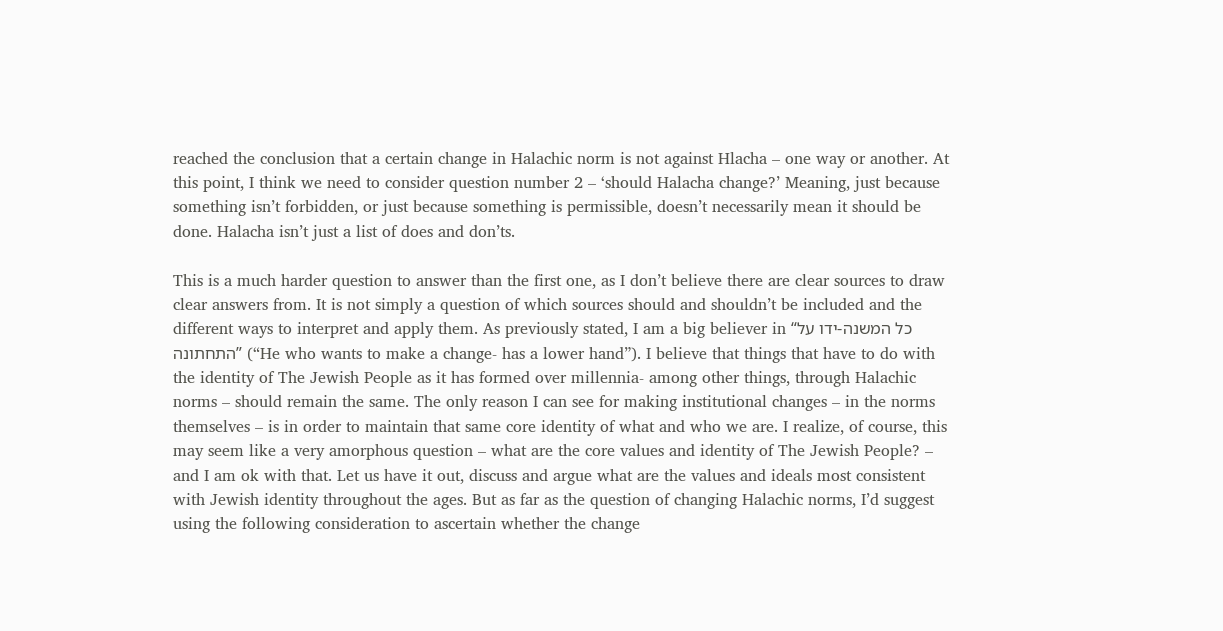reached the conclusion that a certain change in Halachic norm is not against Hlacha – one way or another. At this point, I think we need to consider question number 2 – ‘should Halacha change?’ Meaning, just because something isn’t forbidden, or just because something is permissible, doesn’t necessarily mean it should be done. Halacha isn’t just a list of does and don’ts.

This is a much harder question to answer than the first one, as I don’t believe there are clear sources to draw clear answers from. It is not simply a question of which sources should and shouldn’t be included and the different ways to interpret and apply them. As previously stated, I am a big believer in “כל המשנה-ידו על התחתונה” (“He who wants to make a change- has a lower hand”). I believe that things that have to do with the identity of The Jewish People as it has formed over millennia- among other things, through Halachic norms – should remain the same. The only reason I can see for making institutional changes – in the norms themselves – is in order to maintain that same core identity of what and who we are. I realize, of course, this may seem like a very amorphous question – what are the core values and identity of The Jewish People? – and I am ok with that. Let us have it out, discuss and argue what are the values and ideals most consistent with Jewish identity throughout the ages. But as far as the question of changing Halachic norms, I’d suggest using the following consideration to ascertain whether the change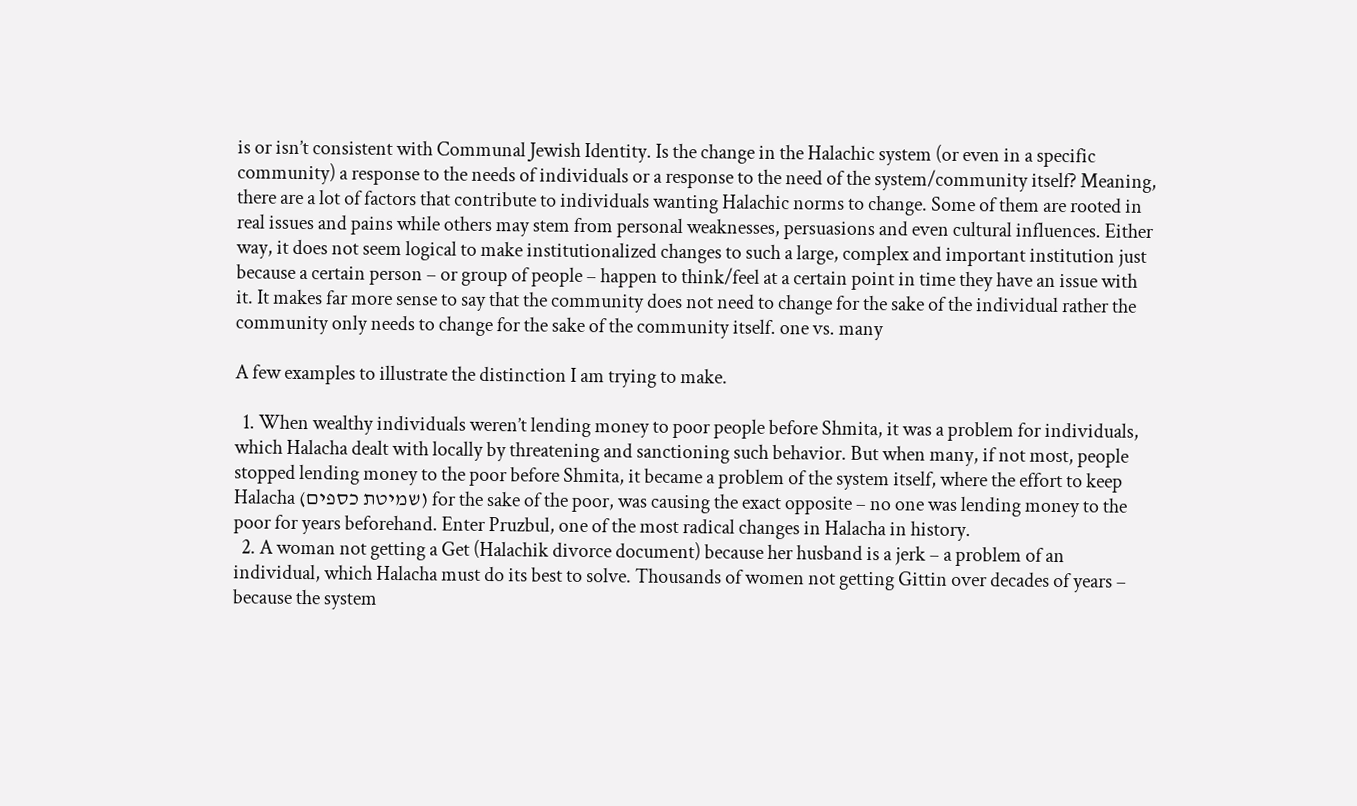is or isn’t consistent with Communal Jewish Identity. Is the change in the Halachic system (or even in a specific community) a response to the needs of individuals or a response to the need of the system/community itself? Meaning, there are a lot of factors that contribute to individuals wanting Halachic norms to change. Some of them are rooted in real issues and pains while others may stem from personal weaknesses, persuasions and even cultural influences. Either way, it does not seem logical to make institutionalized changes to such a large, complex and important institution just because a certain person – or group of people – happen to think/feel at a certain point in time they have an issue with it. It makes far more sense to say that the community does not need to change for the sake of the individual rather the community only needs to change for the sake of the community itself. one vs. many

A few examples to illustrate the distinction I am trying to make.

  1. When wealthy individuals weren’t lending money to poor people before Shmita, it was a problem for individuals, which Halacha dealt with locally by threatening and sanctioning such behavior. But when many, if not most, people stopped lending money to the poor before Shmita, it became a problem of the system itself, where the effort to keep Halacha (שמיטת כספים) for the sake of the poor, was causing the exact opposite – no one was lending money to the poor for years beforehand. Enter Pruzbul, one of the most radical changes in Halacha in history.
  2. A woman not getting a Get (Halachik divorce document) because her husband is a jerk – a problem of an individual, which Halacha must do its best to solve. Thousands of women not getting Gittin over decades of years – because the system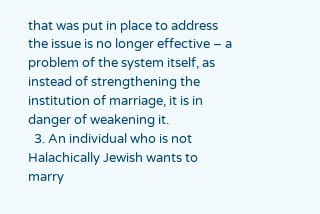that was put in place to address the issue is no longer effective – a problem of the system itself, as instead of strengthening the institution of marriage, it is in danger of weakening it.
  3. An individual who is not Halachically Jewish wants to marry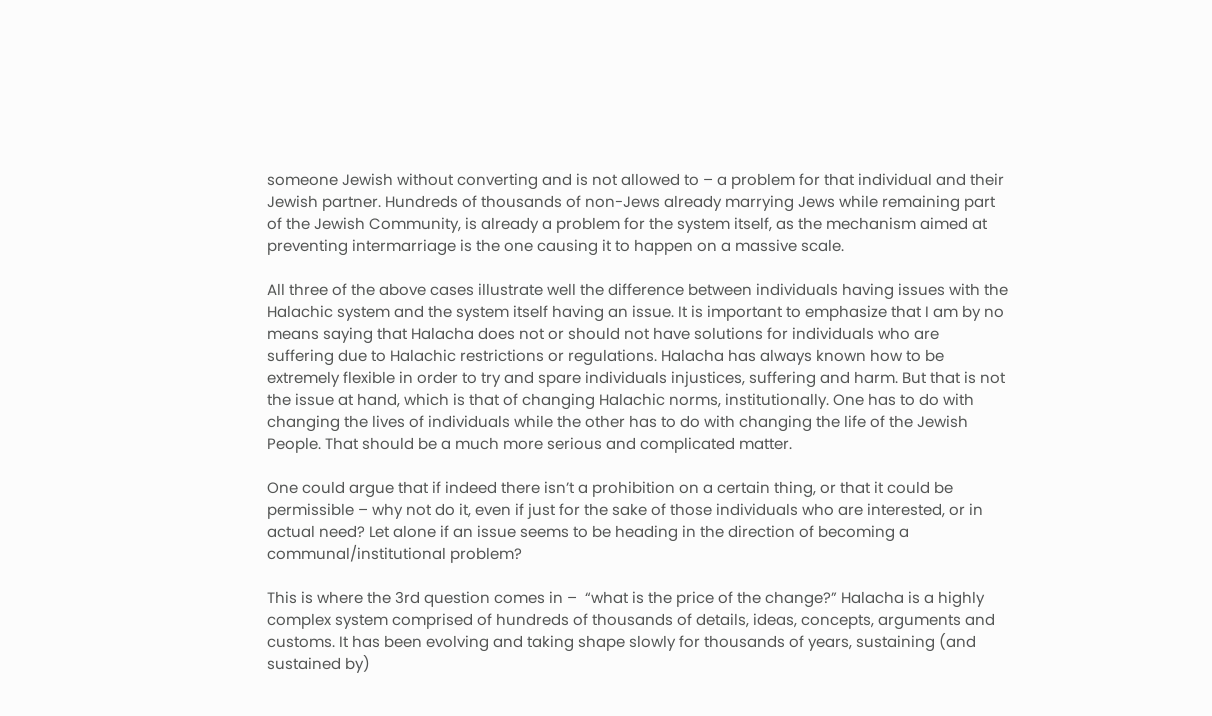someone Jewish without converting and is not allowed to – a problem for that individual and their Jewish partner. Hundreds of thousands of non-Jews already marrying Jews while remaining part of the Jewish Community, is already a problem for the system itself, as the mechanism aimed at preventing intermarriage is the one causing it to happen on a massive scale.

All three of the above cases illustrate well the difference between individuals having issues with the Halachic system and the system itself having an issue. It is important to emphasize that I am by no means saying that Halacha does not or should not have solutions for individuals who are suffering due to Halachic restrictions or regulations. Halacha has always known how to be extremely flexible in order to try and spare individuals injustices, suffering and harm. But that is not the issue at hand, which is that of changing Halachic norms, institutionally. One has to do with changing the lives of individuals while the other has to do with changing the life of the Jewish People. That should be a much more serious and complicated matter.

One could argue that if indeed there isn’t a prohibition on a certain thing, or that it could be permissible – why not do it, even if just for the sake of those individuals who are interested, or in actual need? Let alone if an issue seems to be heading in the direction of becoming a communal/institutional problem?

This is where the 3rd question comes in –  “what is the price of the change?” Halacha is a highly complex system comprised of hundreds of thousands of details, ideas, concepts, arguments and customs. It has been evolving and taking shape slowly for thousands of years, sustaining (and sustained by)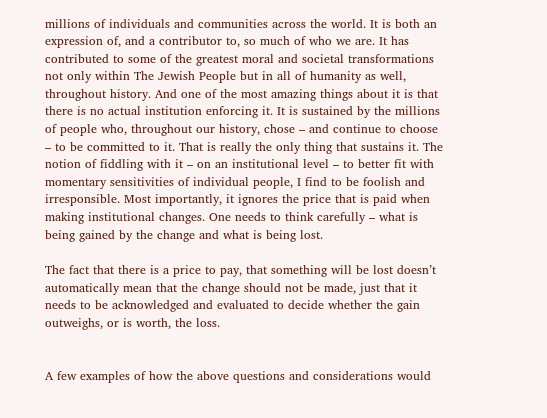millions of individuals and communities across the world. It is both an expression of, and a contributor to, so much of who we are. It has contributed to some of the greatest moral and societal transformations not only within The Jewish People but in all of humanity as well, throughout history. And one of the most amazing things about it is that there is no actual institution enforcing it. It is sustained by the millions of people who, throughout our history, chose – and continue to choose – to be committed to it. That is really the only thing that sustains it. The notion of fiddling with it – on an institutional level – to better fit with momentary sensitivities of individual people, I find to be foolish and irresponsible. Most importantly, it ignores the price that is paid when making institutional changes. One needs to think carefully – what is being gained by the change and what is being lost.

The fact that there is a price to pay, that something will be lost doesn’t automatically mean that the change should not be made, just that it needs to be acknowledged and evaluated to decide whether the gain outweighs, or is worth, the loss.


A few examples of how the above questions and considerations would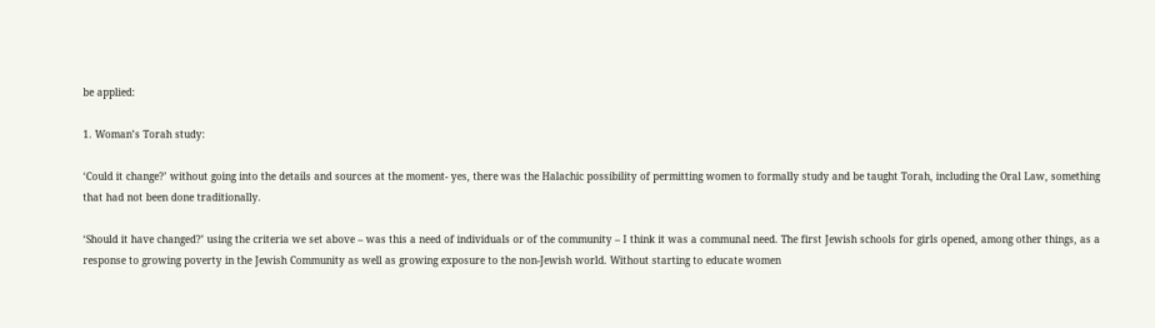be applied:

1. Woman’s Torah study:

‘Could it change?’ without going into the details and sources at the moment- yes, there was the Halachic possibility of permitting women to formally study and be taught Torah, including the Oral Law, something that had not been done traditionally.

‘Should it have changed?’ using the criteria we set above – was this a need of individuals or of the community – I think it was a communal need. The first Jewish schools for girls opened, among other things, as a response to growing poverty in the Jewish Community as well as growing exposure to the non-Jewish world. Without starting to educate women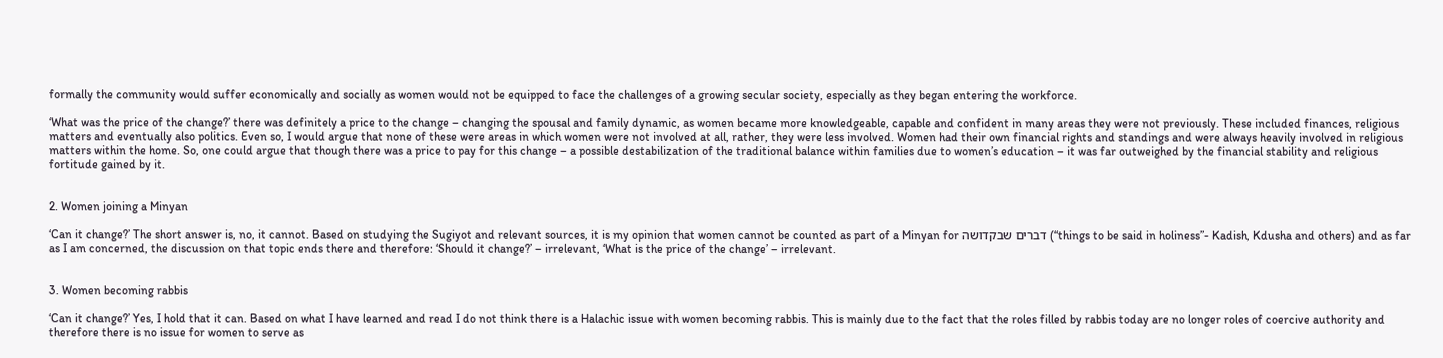formally the community would suffer economically and socially as women would not be equipped to face the challenges of a growing secular society, especially as they began entering the workforce.

‘What was the price of the change?’ there was definitely a price to the change – changing the spousal and family dynamic, as women became more knowledgeable, capable and confident in many areas they were not previously. These included finances, religious matters and eventually also politics. Even so, I would argue that none of these were areas in which women were not involved at all, rather, they were less involved. Women had their own financial rights and standings and were always heavily involved in religious matters within the home. So, one could argue that though there was a price to pay for this change – a possible destabilization of the traditional balance within families due to women’s education – it was far outweighed by the financial stability and religious fortitude gained by it.


2. Women joining a Minyan

‘Can it change?’ The short answer is, no, it cannot. Based on studying the Sugiyot and relevant sources, it is my opinion that women cannot be counted as part of a Minyan for דברים שבקדושה (“things to be said in holiness”- Kadish, Kdusha and others) and as far as I am concerned, the discussion on that topic ends there and therefore: ‘Should it change?’ – irrelevant, ‘What is the price of the change’ – irrelevant.


3. Women becoming rabbis

‘Can it change?’ Yes, I hold that it can. Based on what I have learned and read I do not think there is a Halachic issue with women becoming rabbis. This is mainly due to the fact that the roles filled by rabbis today are no longer roles of coercive authority and therefore there is no issue for women to serve as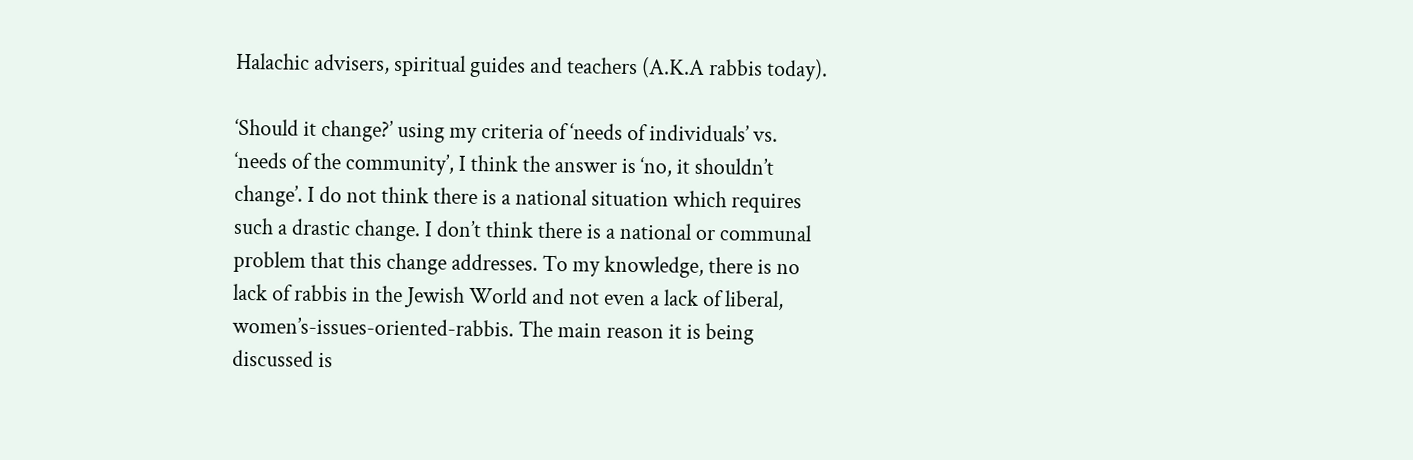Halachic advisers, spiritual guides and teachers (A.K.A rabbis today).

‘Should it change?’ using my criteria of ‘needs of individuals’ vs. ‘needs of the community’, I think the answer is ‘no, it shouldn’t change’. I do not think there is a national situation which requires such a drastic change. I don’t think there is a national or communal problem that this change addresses. To my knowledge, there is no lack of rabbis in the Jewish World and not even a lack of liberal, women’s-issues-oriented-rabbis. The main reason it is being discussed is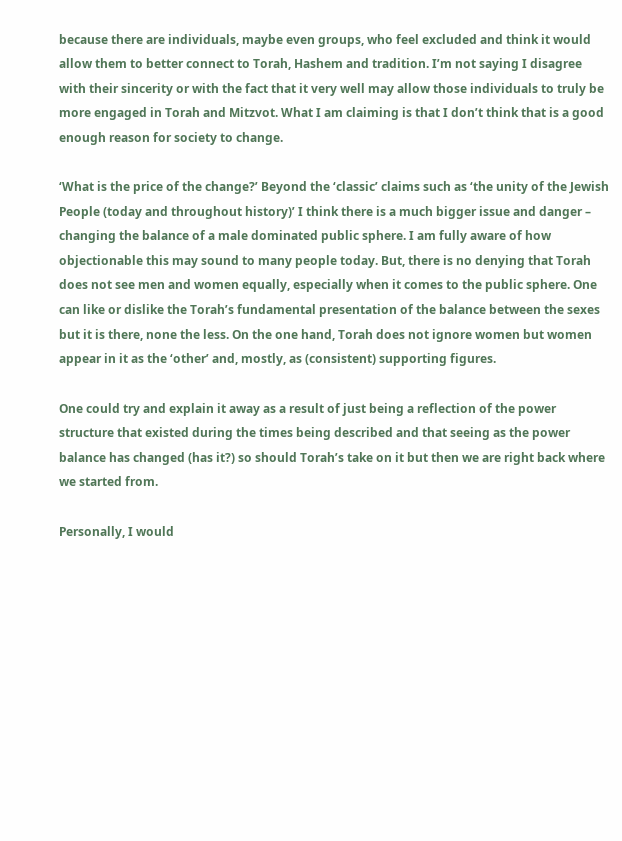because there are individuals, maybe even groups, who feel excluded and think it would allow them to better connect to Torah, Hashem and tradition. I’m not saying I disagree with their sincerity or with the fact that it very well may allow those individuals to truly be more engaged in Torah and Mitzvot. What I am claiming is that I don’t think that is a good enough reason for society to change.

‘What is the price of the change?’ Beyond the ‘classic’ claims such as ‘the unity of the Jewish People (today and throughout history)’ I think there is a much bigger issue and danger – changing the balance of a male dominated public sphere. I am fully aware of how objectionable this may sound to many people today. But, there is no denying that Torah does not see men and women equally, especially when it comes to the public sphere. One can like or dislike the Torah’s fundamental presentation of the balance between the sexes but it is there, none the less. On the one hand, Torah does not ignore women but women appear in it as the ‘other’ and, mostly, as (consistent) supporting figures.

One could try and explain it away as a result of just being a reflection of the power structure that existed during the times being described and that seeing as the power balance has changed (has it?) so should Torah’s take on it but then we are right back where we started from.

Personally, I would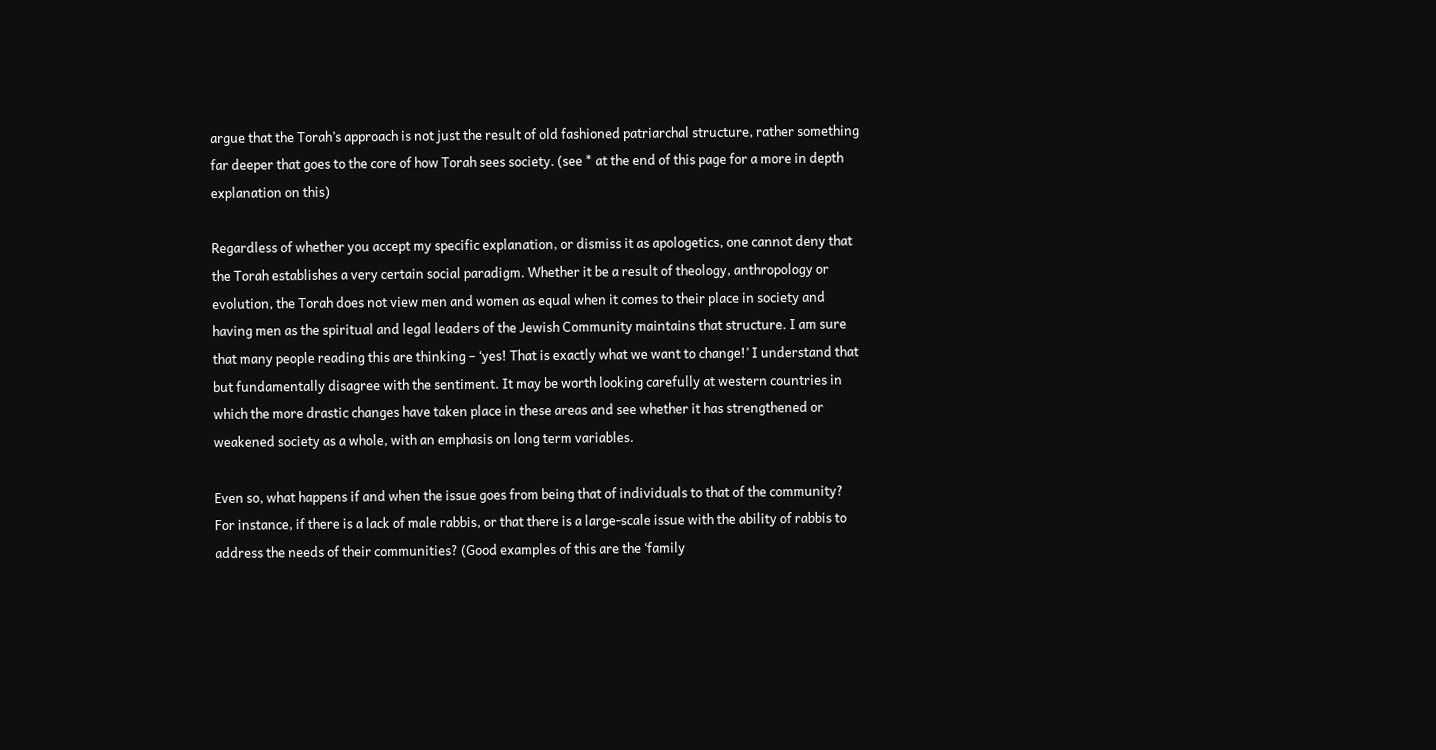argue that the Torah’s approach is not just the result of old fashioned patriarchal structure, rather something far deeper that goes to the core of how Torah sees society. (see * at the end of this page for a more in depth explanation on this)

Regardless of whether you accept my specific explanation, or dismiss it as apologetics, one cannot deny that the Torah establishes a very certain social paradigm. Whether it be a result of theology, anthropology or evolution, the Torah does not view men and women as equal when it comes to their place in society and having men as the spiritual and legal leaders of the Jewish Community maintains that structure. I am sure that many people reading this are thinking – ‘yes! That is exactly what we want to change!’ I understand that but fundamentally disagree with the sentiment. It may be worth looking carefully at western countries in which the more drastic changes have taken place in these areas and see whether it has strengthened or weakened society as a whole, with an emphasis on long term variables.

Even so, what happens if and when the issue goes from being that of individuals to that of the community? For instance, if there is a lack of male rabbis, or that there is a large-scale issue with the ability of rabbis to address the needs of their communities? (Good examples of this are the ‘family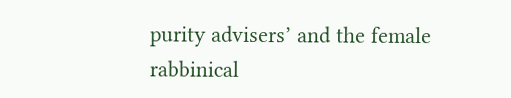purity advisers’ and the female rabbinical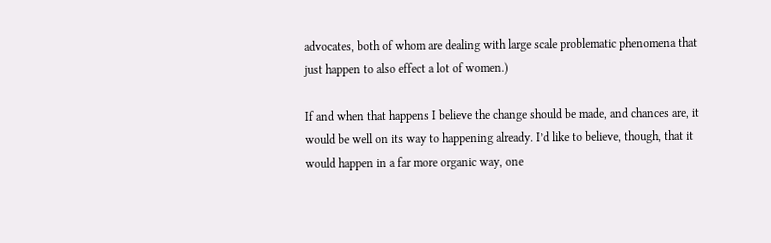advocates, both of whom are dealing with large scale problematic phenomena that just happen to also effect a lot of women.)

If and when that happens I believe the change should be made, and chances are, it would be well on its way to happening already. I’d like to believe, though, that it would happen in a far more organic way, one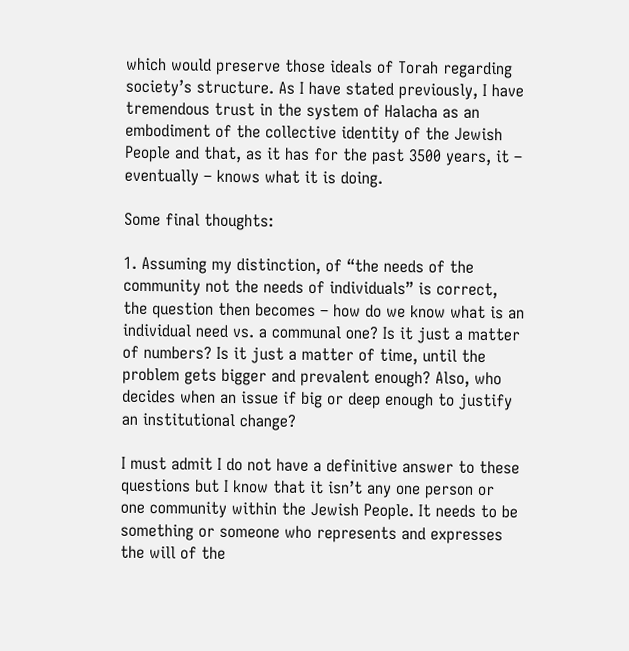which would preserve those ideals of Torah regarding society’s structure. As I have stated previously, I have tremendous trust in the system of Halacha as an embodiment of the collective identity of the Jewish People and that, as it has for the past 3500 years, it – eventually – knows what it is doing.

Some final thoughts:

1. Assuming my distinction, of “the needs of the community not the needs of individuals” is correct, the question then becomes – how do we know what is an individual need vs. a communal one? Is it just a matter of numbers? Is it just a matter of time, until the problem gets bigger and prevalent enough? Also, who decides when an issue if big or deep enough to justify an institutional change?

I must admit I do not have a definitive answer to these questions but I know that it isn’t any one person or one community within the Jewish People. It needs to be something or someone who represents and expresses the will of the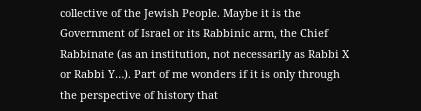collective of the Jewish People. Maybe it is the Government of Israel or its Rabbinic arm, the Chief Rabbinate (as an institution, not necessarily as Rabbi X or Rabbi Y…). Part of me wonders if it is only through the perspective of history that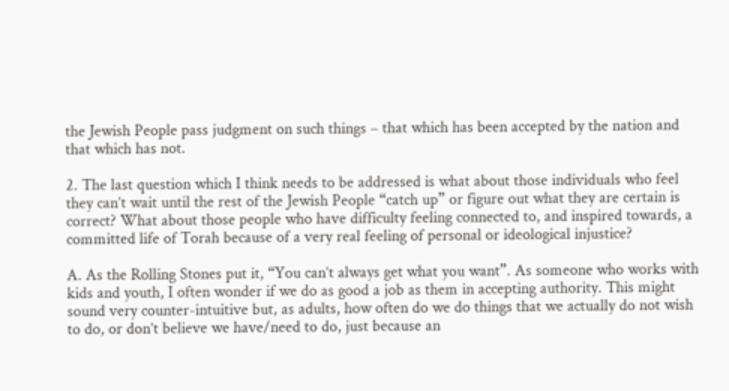the Jewish People pass judgment on such things – that which has been accepted by the nation and that which has not.

2. The last question which I think needs to be addressed is what about those individuals who feel they can’t wait until the rest of the Jewish People “catch up” or figure out what they are certain is correct? What about those people who have difficulty feeling connected to, and inspired towards, a committed life of Torah because of a very real feeling of personal or ideological injustice?

A. As the Rolling Stones put it, “You can’t always get what you want”. As someone who works with kids and youth, I often wonder if we do as good a job as them in accepting authority. This might sound very counter-intuitive but, as adults, how often do we do things that we actually do not wish to do, or don’t believe we have/need to do, just because an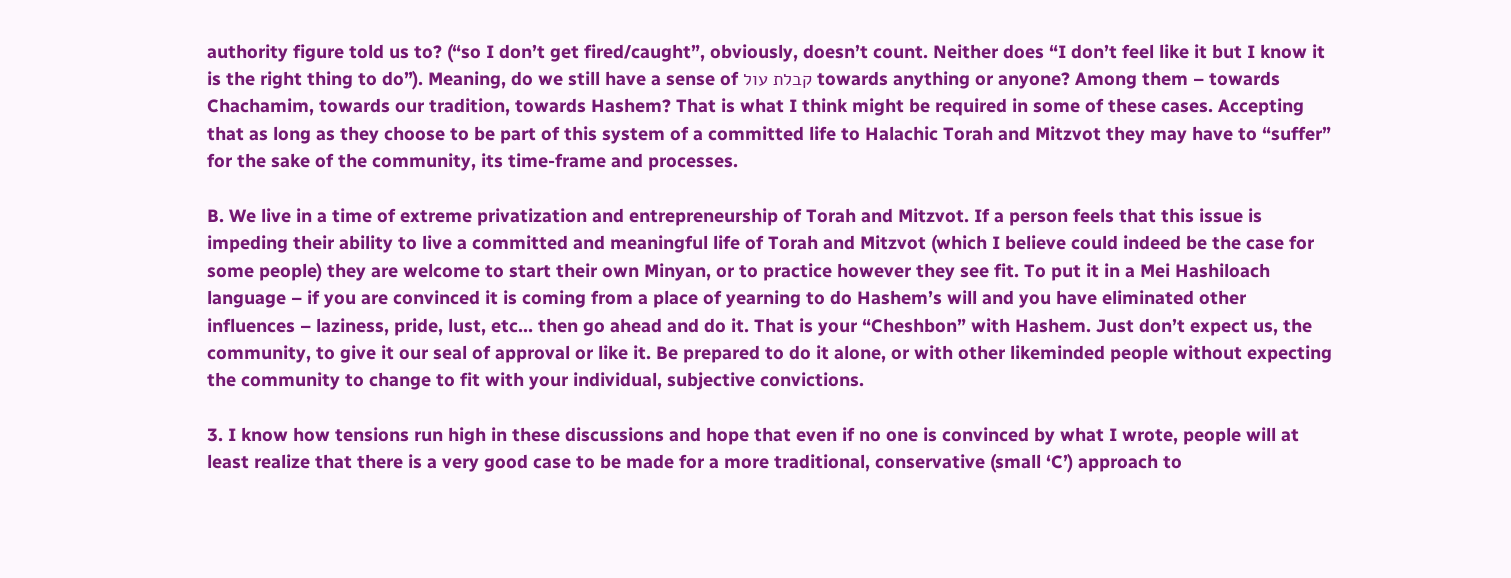authority figure told us to? (“so I don’t get fired/caught”, obviously, doesn’t count. Neither does “I don’t feel like it but I know it is the right thing to do”). Meaning, do we still have a sense of קבלת עול towards anything or anyone? Among them – towards Chachamim, towards our tradition, towards Hashem? That is what I think might be required in some of these cases. Accepting that as long as they choose to be part of this system of a committed life to Halachic Torah and Mitzvot they may have to “suffer” for the sake of the community, its time-frame and processes.

B. We live in a time of extreme privatization and entrepreneurship of Torah and Mitzvot. If a person feels that this issue is impeding their ability to live a committed and meaningful life of Torah and Mitzvot (which I believe could indeed be the case for some people) they are welcome to start their own Minyan, or to practice however they see fit. To put it in a Mei Hashiloach language – if you are convinced it is coming from a place of yearning to do Hashem’s will and you have eliminated other influences – laziness, pride, lust, etc… then go ahead and do it. That is your “Cheshbon” with Hashem. Just don’t expect us, the community, to give it our seal of approval or like it. Be prepared to do it alone, or with other likeminded people without expecting the community to change to fit with your individual, subjective convictions.

3. I know how tensions run high in these discussions and hope that even if no one is convinced by what I wrote, people will at least realize that there is a very good case to be made for a more traditional, conservative (small ‘C’) approach to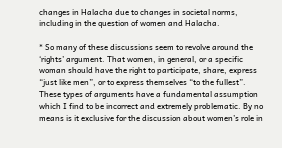changes in Halacha due to changes in societal norms, including in the question of women and Halacha.

* So many of these discussions seem to revolve around the ‘rights’ argument. That women, in general, or a specific woman should have the right to participate, share, express “just like men”, or to express themselves “to the fullest”. These types of arguments have a fundamental assumption which I find to be incorrect and extremely problematic. By no means is it exclusive for the discussion about women’s role in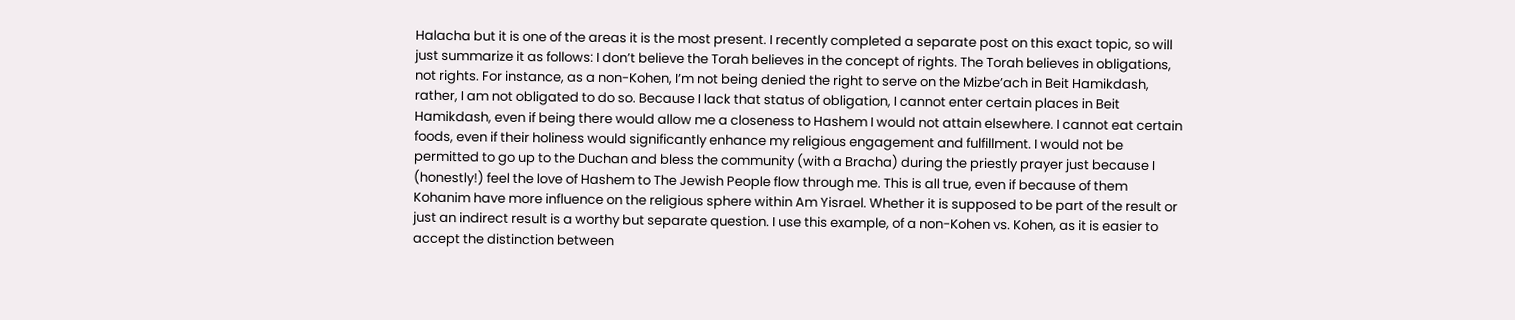Halacha but it is one of the areas it is the most present. I recently completed a separate post on this exact topic, so will just summarize it as follows: I don’t believe the Torah believes in the concept of rights. The Torah believes in obligations, not rights. For instance, as a non-Kohen, I’m not being denied the right to serve on the Mizbe’ach in Beit Hamikdash, rather, I am not obligated to do so. Because I lack that status of obligation, I cannot enter certain places in Beit Hamikdash, even if being there would allow me a closeness to Hashem I would not attain elsewhere. I cannot eat certain foods, even if their holiness would significantly enhance my religious engagement and fulfillment. I would not be permitted to go up to the Duchan and bless the community (with a Bracha) during the priestly prayer just because I (honestly!) feel the love of Hashem to The Jewish People flow through me. This is all true, even if because of them Kohanim have more influence on the religious sphere within Am Yisrael. Whether it is supposed to be part of the result or just an indirect result is a worthy but separate question. I use this example, of a non-Kohen vs. Kohen, as it is easier to accept the distinction between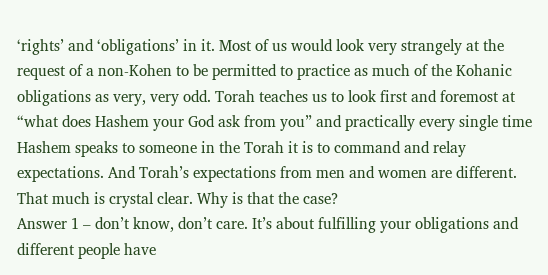‘rights’ and ‘obligations’ in it. Most of us would look very strangely at the request of a non-Kohen to be permitted to practice as much of the Kohanic obligations as very, very odd. Torah teaches us to look first and foremost at “what does Hashem your God ask from you” and practically every single time Hashem speaks to someone in the Torah it is to command and relay expectations. And Torah’s expectations from men and women are different. That much is crystal clear. Why is that the case?
Answer 1 – don’t know, don’t care. It’s about fulfilling your obligations and different people have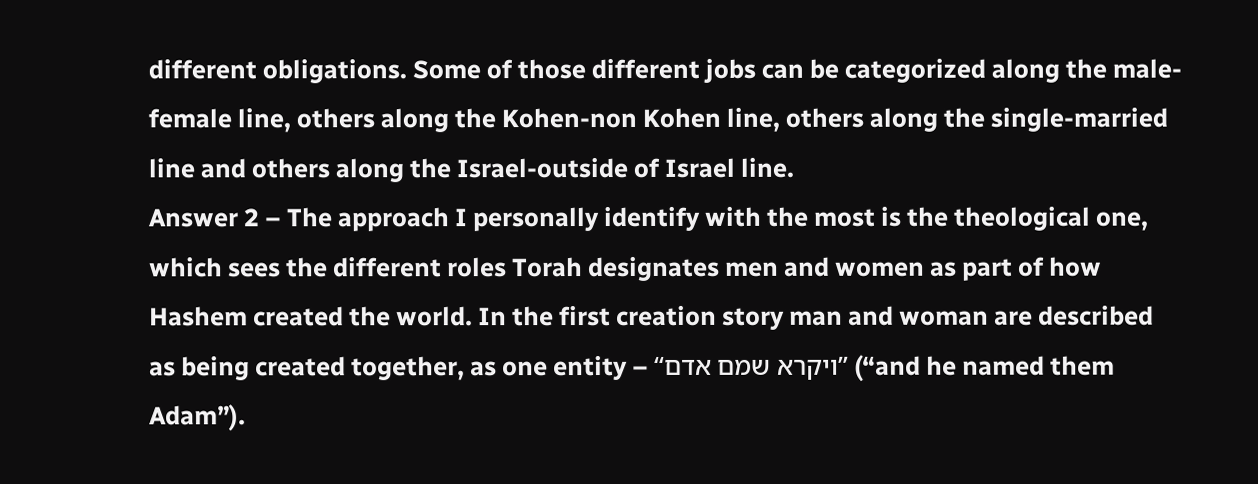different obligations. Some of those different jobs can be categorized along the male-female line, others along the Kohen-non Kohen line, others along the single-married line and others along the Israel-outside of Israel line.
Answer 2 – The approach I personally identify with the most is the theological one, which sees the different roles Torah designates men and women as part of how Hashem created the world. In the first creation story man and woman are described as being created together, as one entity – “ויקרא שמם אדם” (“and he named them Adam”).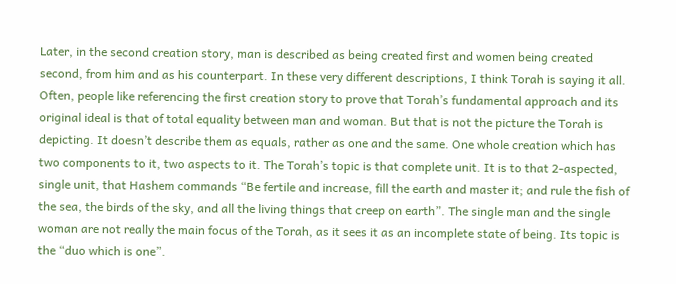Later, in the second creation story, man is described as being created first and women being created second, from him and as his counterpart. In these very different descriptions, I think Torah is saying it all.
Often, people like referencing the first creation story to prove that Torah’s fundamental approach and its original ideal is that of total equality between man and woman. But that is not the picture the Torah is depicting. It doesn’t describe them as equals, rather as one and the same. One whole creation which has two components to it, two aspects to it. The Torah’s topic is that complete unit. It is to that 2-aspected, single unit, that Hashem commands “Be fertile and increase, fill the earth and master it; and rule the fish of the sea, the birds of the sky, and all the living things that creep on earth”. The single man and the single woman are not really the main focus of the Torah, as it sees it as an incomplete state of being. Its topic is the “duo which is one”.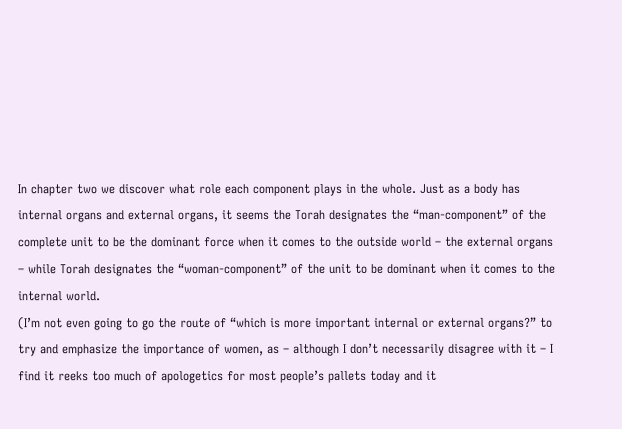In chapter two we discover what role each component plays in the whole. Just as a body has internal organs and external organs, it seems the Torah designates the “man-component” of the complete unit to be the dominant force when it comes to the outside world – the external organs – while Torah designates the “woman-component” of the unit to be dominant when it comes to the internal world.
(I’m not even going to go the route of “which is more important internal or external organs?” to try and emphasize the importance of women, as – although I don’t necessarily disagree with it – I find it reeks too much of apologetics for most people’s pallets today and it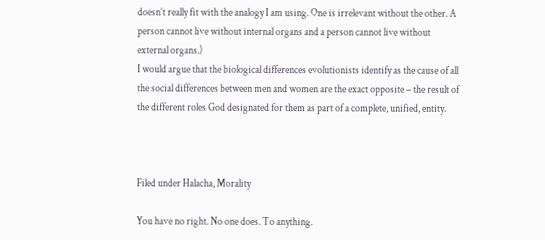doesn’t really fit with the analogy I am using. One is irrelevant without the other. A person cannot live without internal organs and a person cannot live without external organs.)
I would argue that the biological differences evolutionists identify as the cause of all the social differences between men and women are the exact opposite – the result of the different roles God designated for them as part of a complete, unified, entity.



Filed under Halacha, Morality

You have no right. No one does. To anything.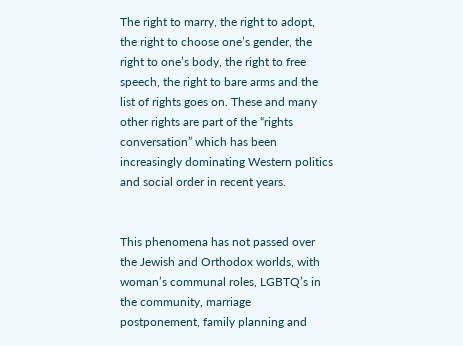The right to marry, the right to adopt, the right to choose one’s gender, the right to one’s body, the right to free speech, the right to bare arms and the list of rights goes on. These and many other rights are part of the “rights conversation” which has been increasingly dominating Western politics and social order in recent years.


This phenomena has not passed over the Jewish and Orthodox worlds, with woman’s communal roles, LGBTQ’s in the community, marriage postponement, family planning and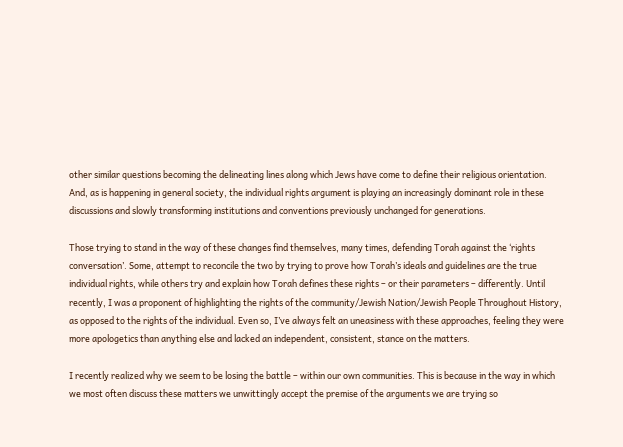other similar questions becoming the delineating lines along which Jews have come to define their religious orientation. And, as is happening in general society, the individual rights argument is playing an increasingly dominant role in these discussions and slowly transforming institutions and conventions previously unchanged for generations.

Those trying to stand in the way of these changes find themselves, many times, defending Torah against the ‘rights conversation’. Some, attempt to reconcile the two by trying to prove how Torah’s ideals and guidelines are the true individual rights, while others try and explain how Torah defines these rights – or their parameters – differently. Until recently, I was a proponent of highlighting the rights of the community/Jewish Nation/Jewish People Throughout History, as opposed to the rights of the individual. Even so, I’ve always felt an uneasiness with these approaches, feeling they were more apologetics than anything else and lacked an independent, consistent, stance on the matters.

I recently realized why we seem to be losing the battle – within our own communities. This is because in the way in which we most often discuss these matters we unwittingly accept the premise of the arguments we are trying so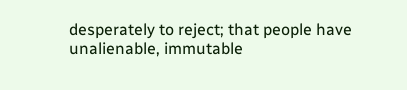desperately to reject; that people have unalienable, immutable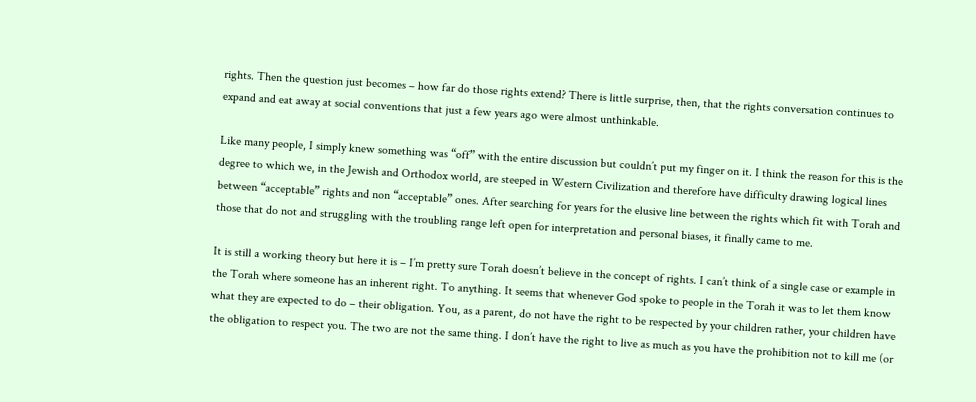rights. Then the question just becomes – how far do those rights extend? There is little surprise, then, that the rights conversation continues to expand and eat away at social conventions that just a few years ago were almost unthinkable.

Like many people, I simply knew something was “off” with the entire discussion but couldn’t put my finger on it. I think the reason for this is the degree to which we, in the Jewish and Orthodox world, are steeped in Western Civilization and therefore have difficulty drawing logical lines between “acceptable” rights and non “acceptable” ones. After searching for years for the elusive line between the rights which fit with Torah and those that do not and struggling with the troubling range left open for interpretation and personal biases, it finally came to me.

It is still a working theory but here it is – I’m pretty sure Torah doesn’t believe in the concept of rights. I can’t think of a single case or example in the Torah where someone has an inherent right. To anything. It seems that whenever God spoke to people in the Torah it was to let them know what they are expected to do – their obligation. You, as a parent, do not have the right to be respected by your children rather, your children have the obligation to respect you. The two are not the same thing. I don’t have the right to live as much as you have the prohibition not to kill me (or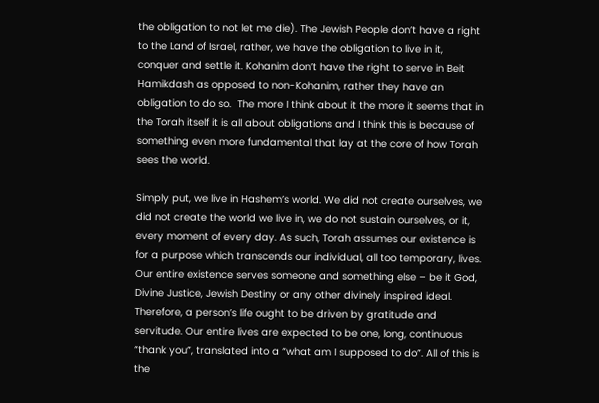the obligation to not let me die). The Jewish People don’t have a right to the Land of Israel, rather, we have the obligation to live in it, conquer and settle it. Kohanim don’t have the right to serve in Beit Hamikdash as opposed to non-Kohanim, rather they have an obligation to do so.  The more I think about it the more it seems that in the Torah itself it is all about obligations and I think this is because of something even more fundamental that lay at the core of how Torah sees the world.

Simply put, we live in Hashem’s world. We did not create ourselves, we did not create the world we live in, we do not sustain ourselves, or it, every moment of every day. As such, Torah assumes our existence is for a purpose which transcends our individual, all too temporary, lives. Our entire existence serves someone and something else – be it God, Divine Justice, Jewish Destiny or any other divinely inspired ideal. Therefore, a person’s life ought to be driven by gratitude and servitude. Our entire lives are expected to be one, long, continuous “thank you”, translated into a “what am I supposed to do”. All of this is the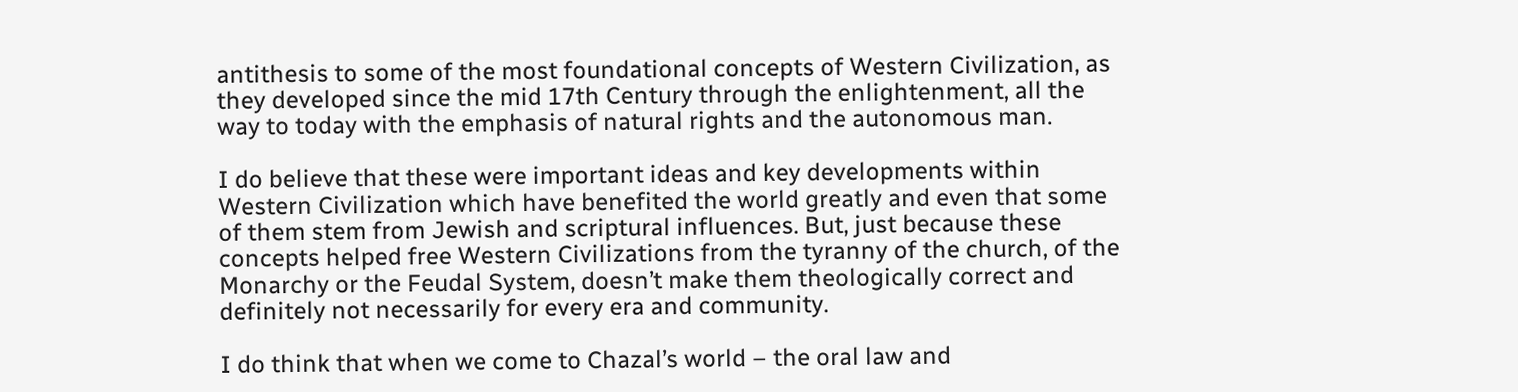antithesis to some of the most foundational concepts of Western Civilization, as they developed since the mid 17th Century through the enlightenment, all the way to today with the emphasis of natural rights and the autonomous man.

I do believe that these were important ideas and key developments within Western Civilization which have benefited the world greatly and even that some of them stem from Jewish and scriptural influences. But, just because these concepts helped free Western Civilizations from the tyranny of the church, of the Monarchy or the Feudal System, doesn’t make them theologically correct and definitely not necessarily for every era and community.

I do think that when we come to Chazal’s world – the oral law and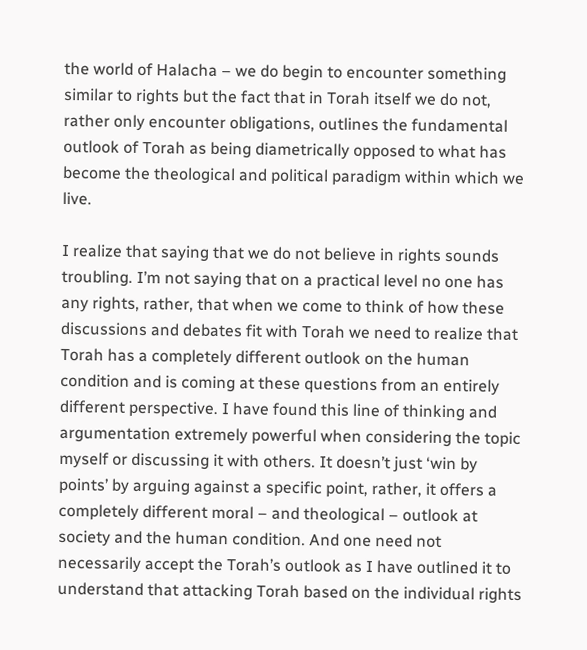the world of Halacha – we do begin to encounter something similar to rights but the fact that in Torah itself we do not, rather only encounter obligations, outlines the fundamental outlook of Torah as being diametrically opposed to what has become the theological and political paradigm within which we live.

I realize that saying that we do not believe in rights sounds troubling. I’m not saying that on a practical level no one has any rights, rather, that when we come to think of how these discussions and debates fit with Torah we need to realize that Torah has a completely different outlook on the human condition and is coming at these questions from an entirely different perspective. I have found this line of thinking and argumentation extremely powerful when considering the topic myself or discussing it with others. It doesn’t just ‘win by points’ by arguing against a specific point, rather, it offers a completely different moral – and theological – outlook at society and the human condition. And one need not necessarily accept the Torah’s outlook as I have outlined it to understand that attacking Torah based on the individual rights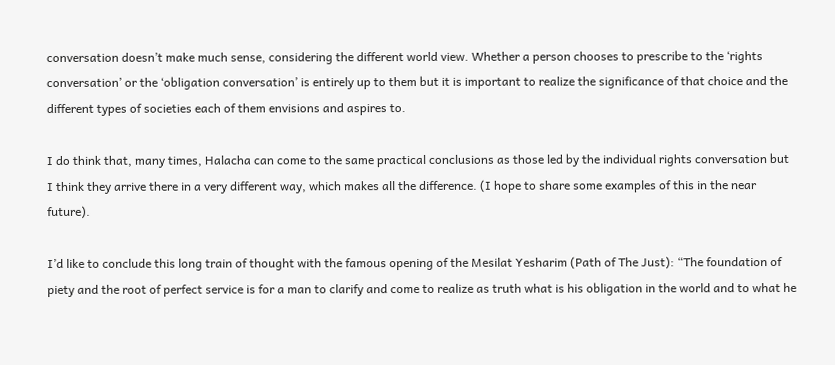conversation doesn’t make much sense, considering the different world view. Whether a person chooses to prescribe to the ‘rights conversation’ or the ‘obligation conversation’ is entirely up to them but it is important to realize the significance of that choice and the different types of societies each of them envisions and aspires to.

I do think that, many times, Halacha can come to the same practical conclusions as those led by the individual rights conversation but I think they arrive there in a very different way, which makes all the difference. (I hope to share some examples of this in the near future).

I’d like to conclude this long train of thought with the famous opening of the Mesilat Yesharim (Path of The Just): “The foundation of piety and the root of perfect service is for a man to clarify and come to realize as truth what is his obligation in the world and to what he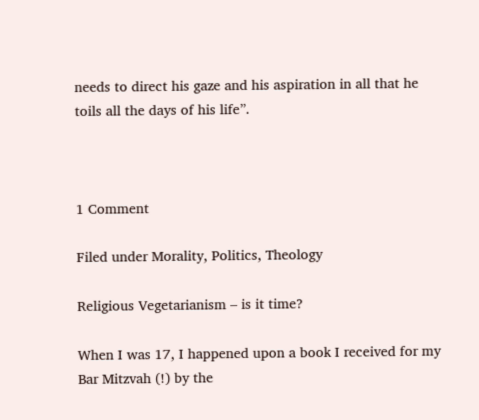needs to direct his gaze and his aspiration in all that he toils all the days of his life”.



1 Comment

Filed under Morality, Politics, Theology

Religious Vegetarianism – is it time?

When I was 17, I happened upon a book I received for my Bar Mitzvah (!) by the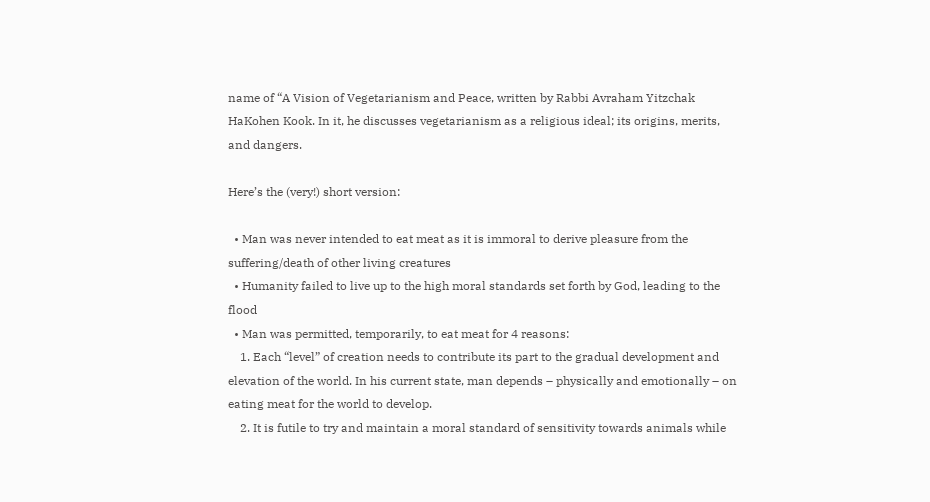name of “A Vision of Vegetarianism and Peace, written by Rabbi Avraham Yitzchak HaKohen Kook. In it, he discusses vegetarianism as a religious ideal; its origins, merits, and dangers.

Here’s the (very!) short version:

  • Man was never intended to eat meat as it is immoral to derive pleasure from the suffering/death of other living creatures
  • Humanity failed to live up to the high moral standards set forth by God, leading to the flood
  • Man was permitted, temporarily, to eat meat for 4 reasons:
    1. Each “level” of creation needs to contribute its part to the gradual development and elevation of the world. In his current state, man depends – physically and emotionally – on eating meat for the world to develop.
    2. It is futile to try and maintain a moral standard of sensitivity towards animals while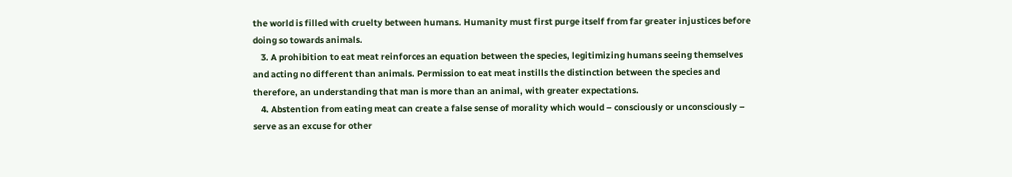the world is filled with cruelty between humans. Humanity must first purge itself from far greater injustices before doing so towards animals.
    3. A prohibition to eat meat reinforces an equation between the species, legitimizing humans seeing themselves and acting no different than animals. Permission to eat meat instills the distinction between the species and therefore, an understanding that man is more than an animal, with greater expectations.
    4. Abstention from eating meat can create a false sense of morality which would – consciously or unconsciously – serve as an excuse for other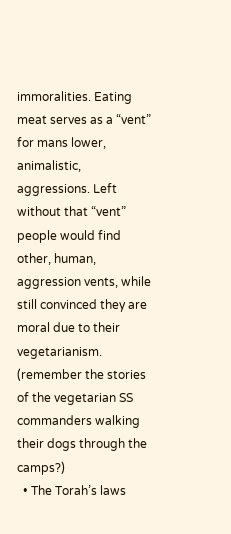immoralities. Eating meat serves as a “vent” for mans lower, animalistic, aggressions. Left without that “vent” people would find other, human, aggression vents, while still convinced they are moral due to their vegetarianism. (remember the stories of the vegetarian SS commanders walking their dogs through the camps?)
  • The Torah’s laws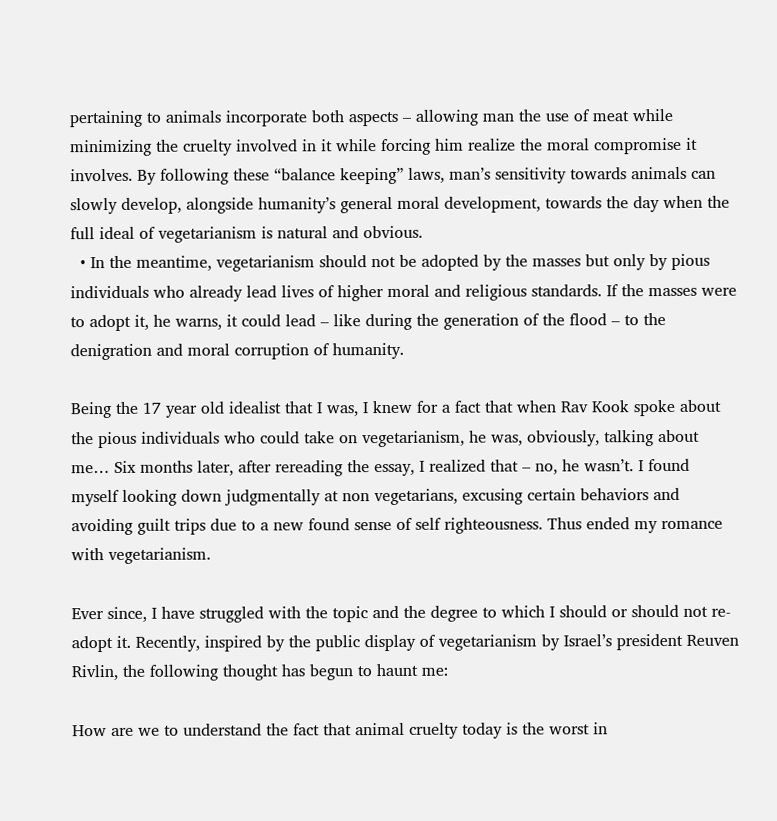pertaining to animals incorporate both aspects – allowing man the use of meat while minimizing the cruelty involved in it while forcing him realize the moral compromise it involves. By following these “balance keeping” laws, man’s sensitivity towards animals can slowly develop, alongside humanity’s general moral development, towards the day when the full ideal of vegetarianism is natural and obvious.
  • In the meantime, vegetarianism should not be adopted by the masses but only by pious individuals who already lead lives of higher moral and religious standards. If the masses were to adopt it, he warns, it could lead – like during the generation of the flood – to the denigration and moral corruption of humanity.

Being the 17 year old idealist that I was, I knew for a fact that when Rav Kook spoke about the pious individuals who could take on vegetarianism, he was, obviously, talking about me… Six months later, after rereading the essay, I realized that – no, he wasn’t. I found myself looking down judgmentally at non vegetarians, excusing certain behaviors and avoiding guilt trips due to a new found sense of self righteousness. Thus ended my romance with vegetarianism.

Ever since, I have struggled with the topic and the degree to which I should or should not re-adopt it. Recently, inspired by the public display of vegetarianism by Israel’s president Reuven Rivlin, the following thought has begun to haunt me:

How are we to understand the fact that animal cruelty today is the worst in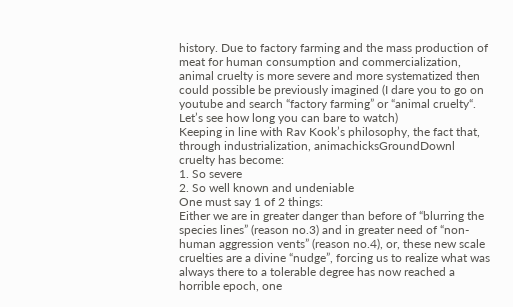history. Due to factory farming and the mass production of meat for human consumption and commercialization, animal cruelty is more severe and more systematized then could possible be previously imagined (I dare you to go on youtube and search “factory farming” or “animal cruelty“. Let’s see how long you can bare to watch)
Keeping in line with Rav Kook’s philosophy, the fact that, through industrialization, animachicksGroundDownl cruelty has become:
1. So severe
2. So well known and undeniable
One must say 1 of 2 things:
Either we are in greater danger than before of “blurring the species lines” (reason no.3) and in greater need of “non-human aggression vents” (reason no.4), or, these new scale cruelties are a divine “nudge”, forcing us to realize what was always there to a tolerable degree has now reached a horrible epoch, one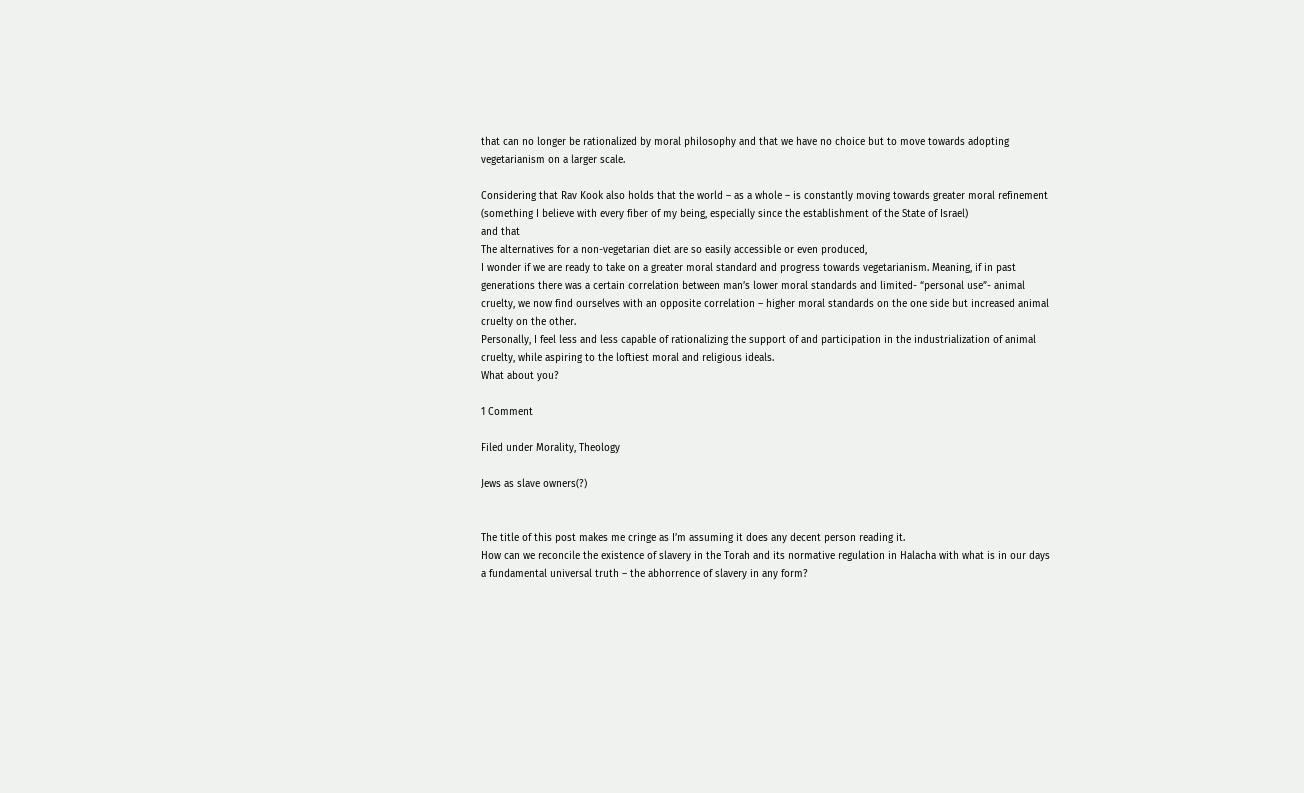that can no longer be rationalized by moral philosophy and that we have no choice but to move towards adopting vegetarianism on a larger scale.

Considering that Rav Kook also holds that the world – as a whole – is constantly moving towards greater moral refinement (something I believe with every fiber of my being, especially since the establishment of the State of Israel)
and that
The alternatives for a non-vegetarian diet are so easily accessible or even produced,
I wonder if we are ready to take on a greater moral standard and progress towards vegetarianism. Meaning, if in past generations there was a certain correlation between man’s lower moral standards and limited- “personal use”- animal cruelty, we now find ourselves with an opposite correlation – higher moral standards on the one side but increased animal cruelty on the other.
Personally, I feel less and less capable of rationalizing the support of and participation in the industrialization of animal cruelty, while aspiring to the loftiest moral and religious ideals.
What about you?

1 Comment

Filed under Morality, Theology

Jews as slave owners(?)


The title of this post makes me cringe as I’m assuming it does any decent person reading it.
How can we reconcile the existence of slavery in the Torah and its normative regulation in Halacha with what is in our days a fundamental universal truth – the abhorrence of slavery in any form?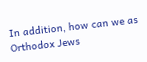In addition, how can we as Orthodox Jews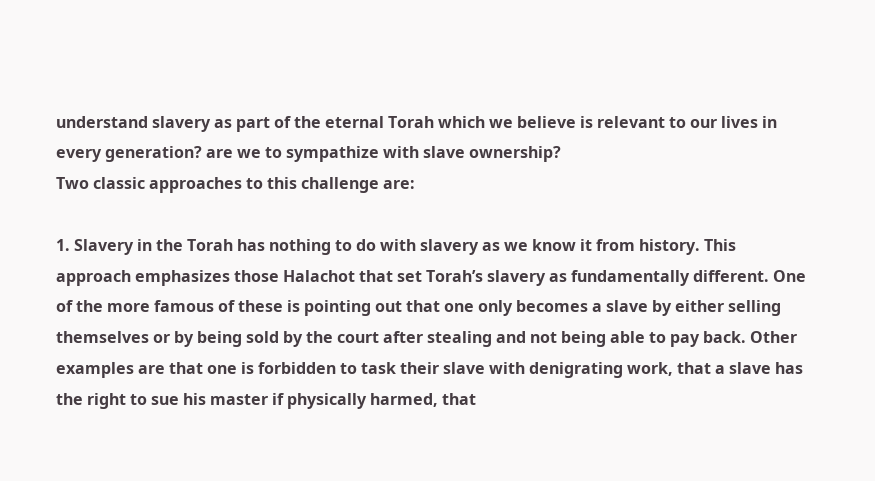understand slavery as part of the eternal Torah which we believe is relevant to our lives in every generation? are we to sympathize with slave ownership?
Two classic approaches to this challenge are:

1. Slavery in the Torah has nothing to do with slavery as we know it from history. This approach emphasizes those Halachot that set Torah’s slavery as fundamentally different. One of the more famous of these is pointing out that one only becomes a slave by either selling themselves or by being sold by the court after stealing and not being able to pay back. Other examples are that one is forbidden to task their slave with denigrating work, that a slave has the right to sue his master if physically harmed, that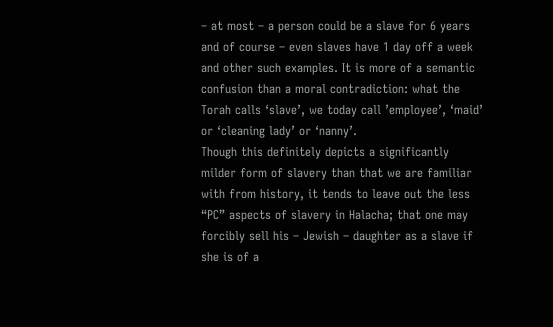– at most – a person could be a slave for 6 years and of course – even slaves have 1 day off a week and other such examples. It is more of a semantic confusion than a moral contradiction: what the Torah calls ‘slave’, we today call ’employee’, ‘maid’ or ‘cleaning lady’ or ‘nanny’.
Though this definitely depicts a significantly milder form of slavery than that we are familiar with from history, it tends to leave out the less “PC” aspects of slavery in Halacha; that one may forcibly sell his – Jewish – daughter as a slave if she is of a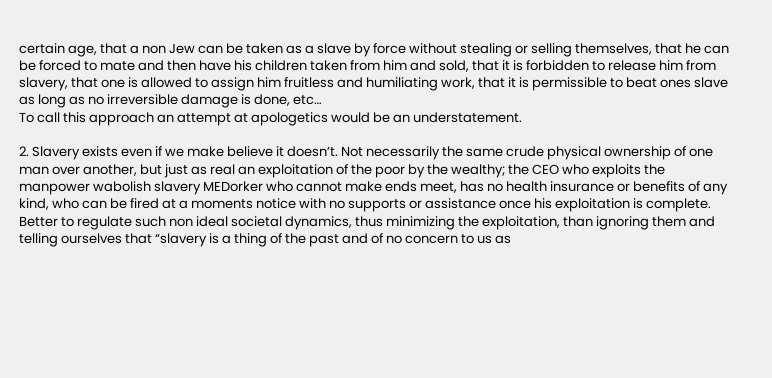certain age, that a non Jew can be taken as a slave by force without stealing or selling themselves, that he can be forced to mate and then have his children taken from him and sold, that it is forbidden to release him from slavery, that one is allowed to assign him fruitless and humiliating work, that it is permissible to beat ones slave as long as no irreversible damage is done, etc…
To call this approach an attempt at apologetics would be an understatement.

2. Slavery exists even if we make believe it doesn’t. Not necessarily the same crude physical ownership of one man over another, but just as real an exploitation of the poor by the wealthy; the CEO who exploits the manpower wabolish slavery MEDorker who cannot make ends meet, has no health insurance or benefits of any kind, who can be fired at a moments notice with no supports or assistance once his exploitation is complete. Better to regulate such non ideal societal dynamics, thus minimizing the exploitation, than ignoring them and telling ourselves that “slavery is a thing of the past and of no concern to us as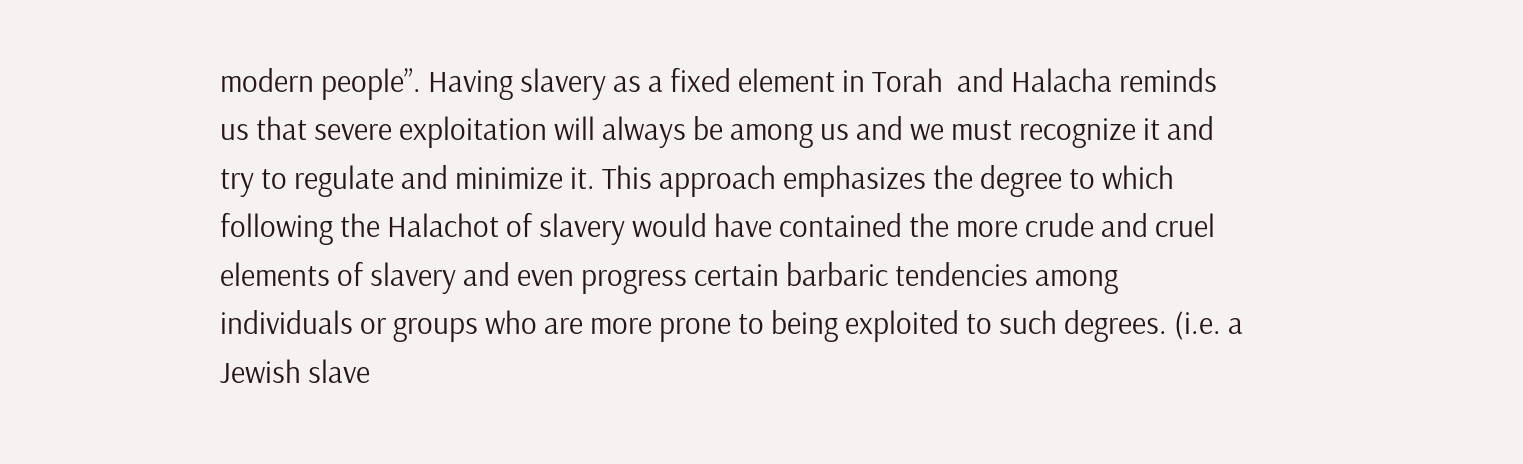modern people”. Having slavery as a fixed element in Torah  and Halacha reminds us that severe exploitation will always be among us and we must recognize it and try to regulate and minimize it. This approach emphasizes the degree to which following the Halachot of slavery would have contained the more crude and cruel elements of slavery and even progress certain barbaric tendencies among individuals or groups who are more prone to being exploited to such degrees. (i.e. a Jewish slave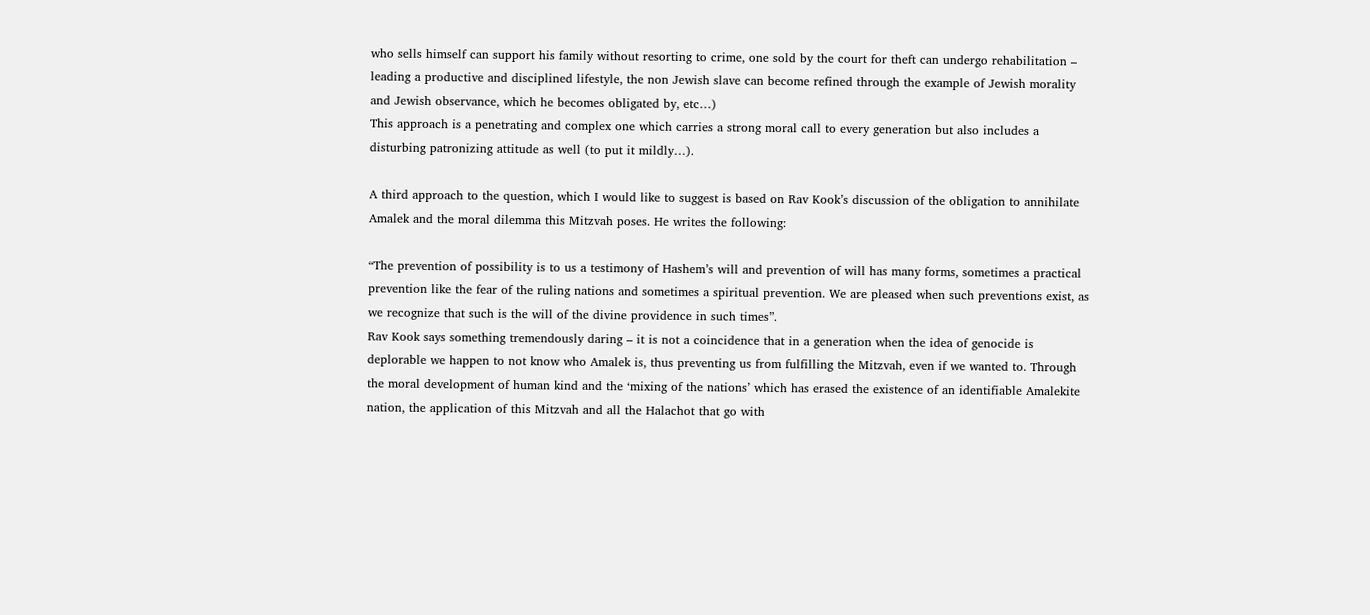who sells himself can support his family without resorting to crime, one sold by the court for theft can undergo rehabilitation – leading a productive and disciplined lifestyle, the non Jewish slave can become refined through the example of Jewish morality and Jewish observance, which he becomes obligated by, etc…)
This approach is a penetrating and complex one which carries a strong moral call to every generation but also includes a disturbing patronizing attitude as well (to put it mildly…).

A third approach to the question, which I would like to suggest is based on Rav Kook’s discussion of the obligation to annihilate Amalek and the moral dilemma this Mitzvah poses. He writes the following:

“The prevention of possibility is to us a testimony of Hashem’s will and prevention of will has many forms, sometimes a practical prevention like the fear of the ruling nations and sometimes a spiritual prevention. We are pleased when such preventions exist, as we recognize that such is the will of the divine providence in such times”.
Rav Kook says something tremendously daring – it is not a coincidence that in a generation when the idea of genocide is deplorable we happen to not know who Amalek is, thus preventing us from fulfilling the Mitzvah, even if we wanted to. Through the moral development of human kind and the ‘mixing of the nations’ which has erased the existence of an identifiable Amalekite nation, the application of this Mitzvah and all the Halachot that go with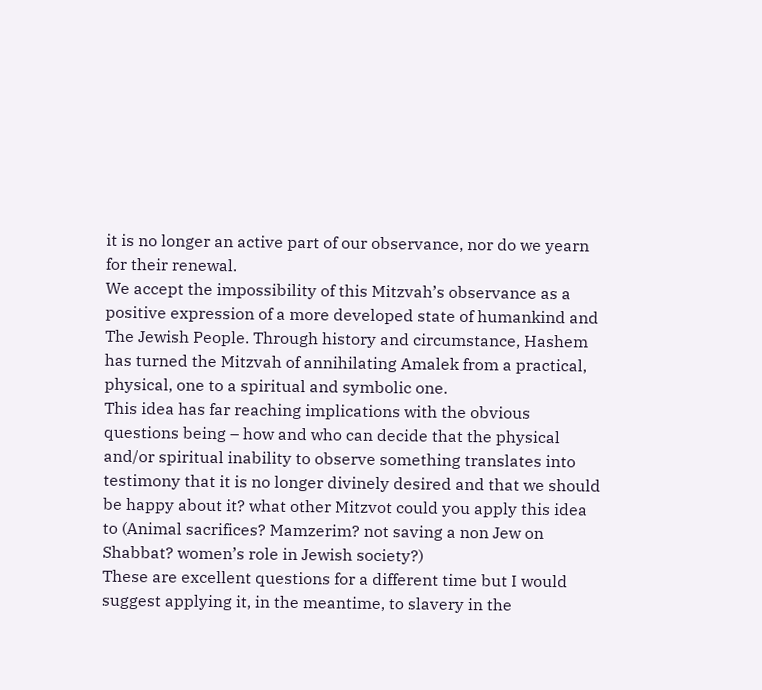it is no longer an active part of our observance, nor do we yearn for their renewal.
We accept the impossibility of this Mitzvah’s observance as a positive expression of a more developed state of humankind and The Jewish People. Through history and circumstance, Hashem has turned the Mitzvah of annihilating Amalek from a practical, physical, one to a spiritual and symbolic one.
This idea has far reaching implications with the obvious questions being – how and who can decide that the physical and/or spiritual inability to observe something translates into testimony that it is no longer divinely desired and that we should be happy about it? what other Mitzvot could you apply this idea to (Animal sacrifices? Mamzerim? not saving a non Jew on Shabbat? women’s role in Jewish society?)
These are excellent questions for a different time but I would suggest applying it, in the meantime, to slavery in the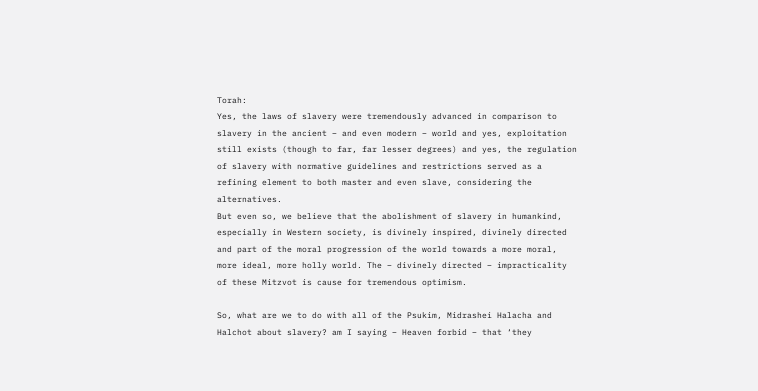Torah:
Yes, the laws of slavery were tremendously advanced in comparison to slavery in the ancient – and even modern – world and yes, exploitation still exists (though to far, far lesser degrees) and yes, the regulation of slavery with normative guidelines and restrictions served as a refining element to both master and even slave, considering the alternatives.
But even so, we believe that the abolishment of slavery in humankind, especially in Western society, is divinely inspired, divinely directed and part of the moral progression of the world towards a more moral, more ideal, more holly world. The – divinely directed – impracticality of these Mitzvot is cause for tremendous optimism.

So, what are we to do with all of the Psukim, Midrashei Halacha and Halchot about slavery? am I saying – Heaven forbid – that ‘they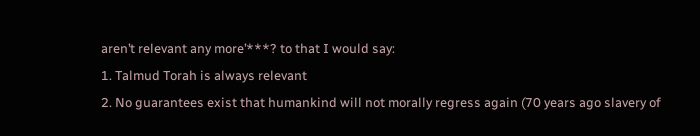aren’t relevant any more’***? to that I would say:
1. Talmud Torah is always relevant
2. No guarantees exist that humankind will not morally regress again (70 years ago slavery of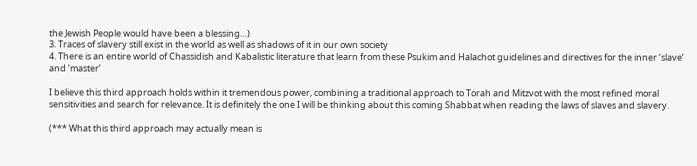the Jewish People would have been a blessing…)
3. Traces of slavery still exist in the world as well as shadows of it in our own society
4. There is an entire world of Chassidish and Kabalistic literature that learn from these Psukim and Halachot guidelines and directives for the inner ‘slave’ and ‘master’

I believe this third approach holds within it tremendous power, combining a traditional approach to Torah and Mitzvot with the most refined moral sensitivities and search for relevance. It is definitely the one I will be thinking about this coming Shabbat when reading the laws of slaves and slavery.

(*** What this third approach may actually mean is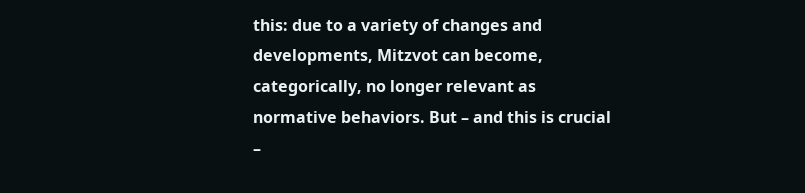this: due to a variety of changes and developments, Mitzvot can become, categorically, no longer relevant as normative behaviors. But – and this is crucial –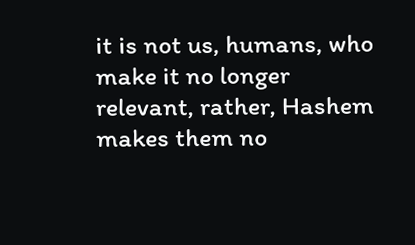it is not us, humans, who make it no longer relevant, rather, Hashem makes them no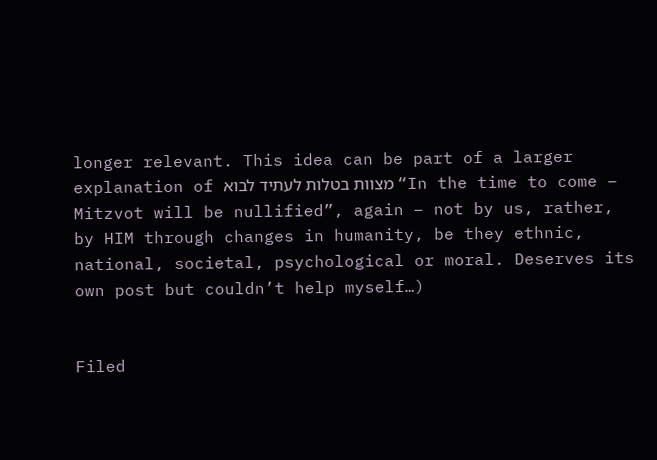longer relevant. This idea can be part of a larger explanation of מצוות בטלות לעתיד לבוא “In the time to come – Mitzvot will be nullified”, again – not by us, rather, by HIM through changes in humanity, be they ethnic, national, societal, psychological or moral. Deserves its own post but couldn’t help myself…)


Filed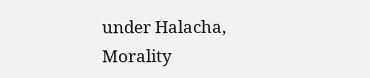under Halacha, Morality